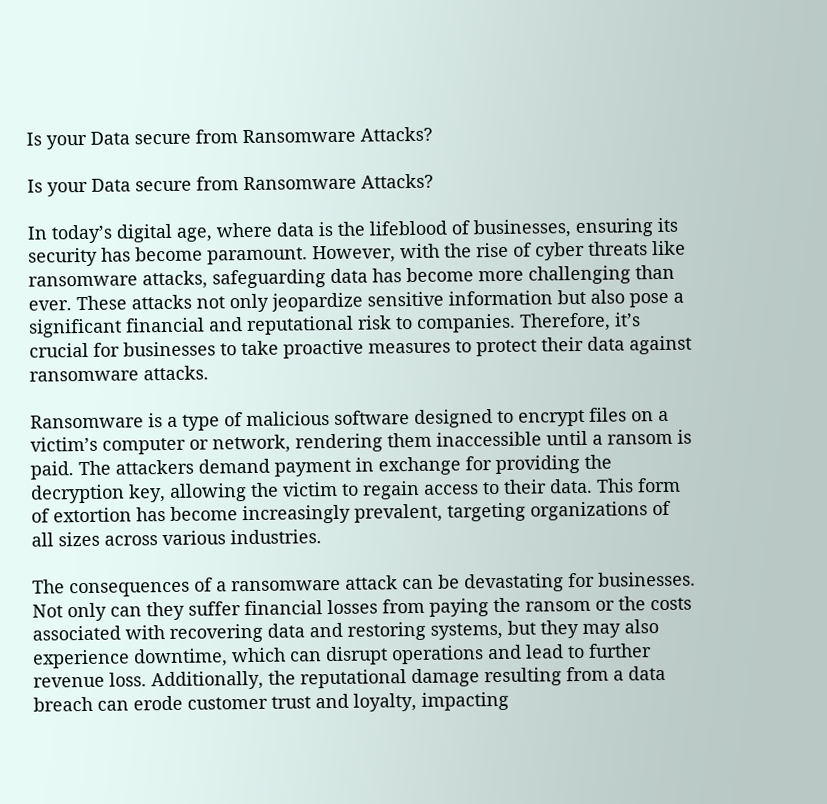Is your Data secure from Ransomware Attacks?

Is your Data secure from Ransomware Attacks?

In today’s digital age, where data is the lifeblood of businesses, ensuring its security has become paramount. However, with the rise of cyber threats like ransomware attacks, safeguarding data has become more challenging than ever. These attacks not only jeopardize sensitive information but also pose a significant financial and reputational risk to companies. Therefore, it’s crucial for businesses to take proactive measures to protect their data against ransomware attacks.

Ransomware is a type of malicious software designed to encrypt files on a victim’s computer or network, rendering them inaccessible until a ransom is paid. The attackers demand payment in exchange for providing the decryption key, allowing the victim to regain access to their data. This form of extortion has become increasingly prevalent, targeting organizations of all sizes across various industries.

The consequences of a ransomware attack can be devastating for businesses. Not only can they suffer financial losses from paying the ransom or the costs associated with recovering data and restoring systems, but they may also experience downtime, which can disrupt operations and lead to further revenue loss. Additionally, the reputational damage resulting from a data breach can erode customer trust and loyalty, impacting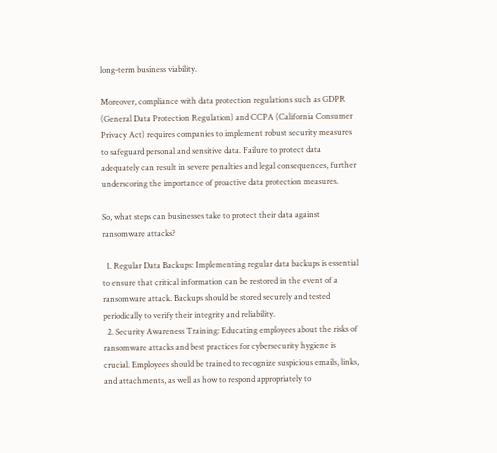long-term business viability.

Moreover, compliance with data protection regulations such as GDPR (General Data Protection Regulation) and CCPA (California Consumer Privacy Act) requires companies to implement robust security measures to safeguard personal and sensitive data. Failure to protect data adequately can result in severe penalties and legal consequences, further underscoring the importance of proactive data protection measures.

So, what steps can businesses take to protect their data against ransomware attacks?

  1. Regular Data Backups: Implementing regular data backups is essential to ensure that critical information can be restored in the event of a ransomware attack. Backups should be stored securely and tested periodically to verify their integrity and reliability.
  2. Security Awareness Training: Educating employees about the risks of ransomware attacks and best practices for cybersecurity hygiene is crucial. Employees should be trained to recognize suspicious emails, links, and attachments, as well as how to respond appropriately to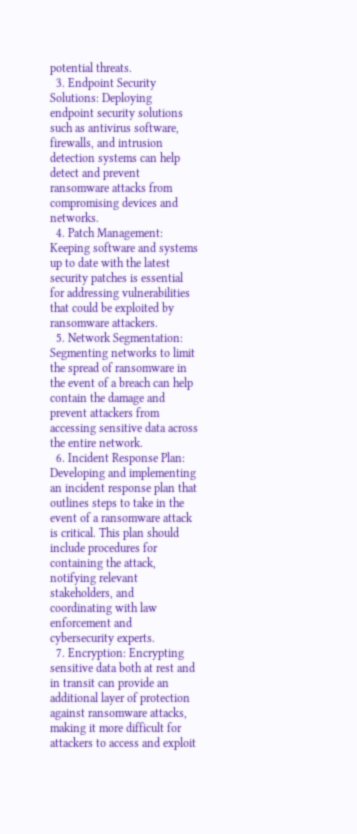potential threats.
  3. Endpoint Security Solutions: Deploying endpoint security solutions such as antivirus software, firewalls, and intrusion detection systems can help detect and prevent ransomware attacks from compromising devices and networks.
  4. Patch Management: Keeping software and systems up to date with the latest security patches is essential for addressing vulnerabilities that could be exploited by ransomware attackers.
  5. Network Segmentation: Segmenting networks to limit the spread of ransomware in the event of a breach can help contain the damage and prevent attackers from accessing sensitive data across the entire network.
  6. Incident Response Plan: Developing and implementing an incident response plan that outlines steps to take in the event of a ransomware attack is critical. This plan should include procedures for containing the attack, notifying relevant stakeholders, and coordinating with law enforcement and cybersecurity experts.
  7. Encryption: Encrypting sensitive data both at rest and in transit can provide an additional layer of protection against ransomware attacks, making it more difficult for attackers to access and exploit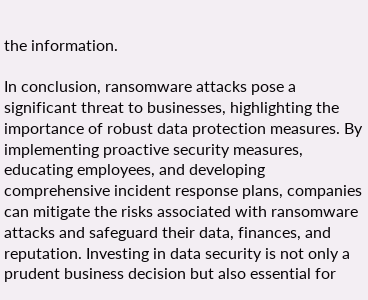the information.

In conclusion, ransomware attacks pose a significant threat to businesses, highlighting the importance of robust data protection measures. By implementing proactive security measures, educating employees, and developing comprehensive incident response plans, companies can mitigate the risks associated with ransomware attacks and safeguard their data, finances, and reputation. Investing in data security is not only a prudent business decision but also essential for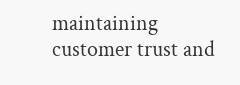maintaining customer trust and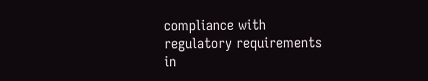compliance with regulatory requirements in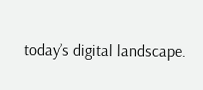today’s digital landscape.